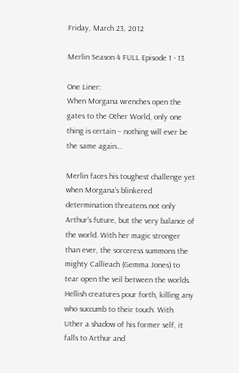Friday, March 23, 2012

Merlin Season 4 FULL Episode 1 - 13

One Liner:
When Morgana wrenches open the gates to the Other World, only one thing is certain – nothing will ever be the same again…

Merlin faces his toughest challenge yet when Morgana’s blinkered determination threatens not only Arthur’s future, but the very balance of the world. With her magic stronger than ever, the sorceress summons the mighty Callieach (Gemma Jones) to tear open the veil between the worlds. Hellish creatures pour forth, killing any who succumb to their touch. With Uther a shadow of his former self, it falls to Arthur and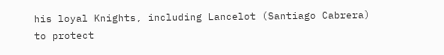his loyal Knights, including Lancelot (Santiago Cabrera) to protect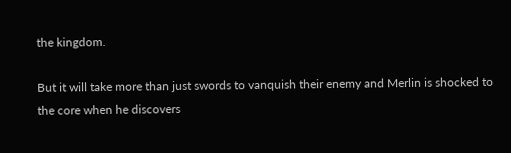the kingdom.

But it will take more than just swords to vanquish their enemy and Merlin is shocked to the core when he discovers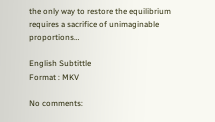the only way to restore the equilibrium requires a sacrifice of unimaginable proportions…

English Subtittle
Format : MKV

No comments: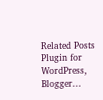Related Posts Plugin for WordPress, Blogger...